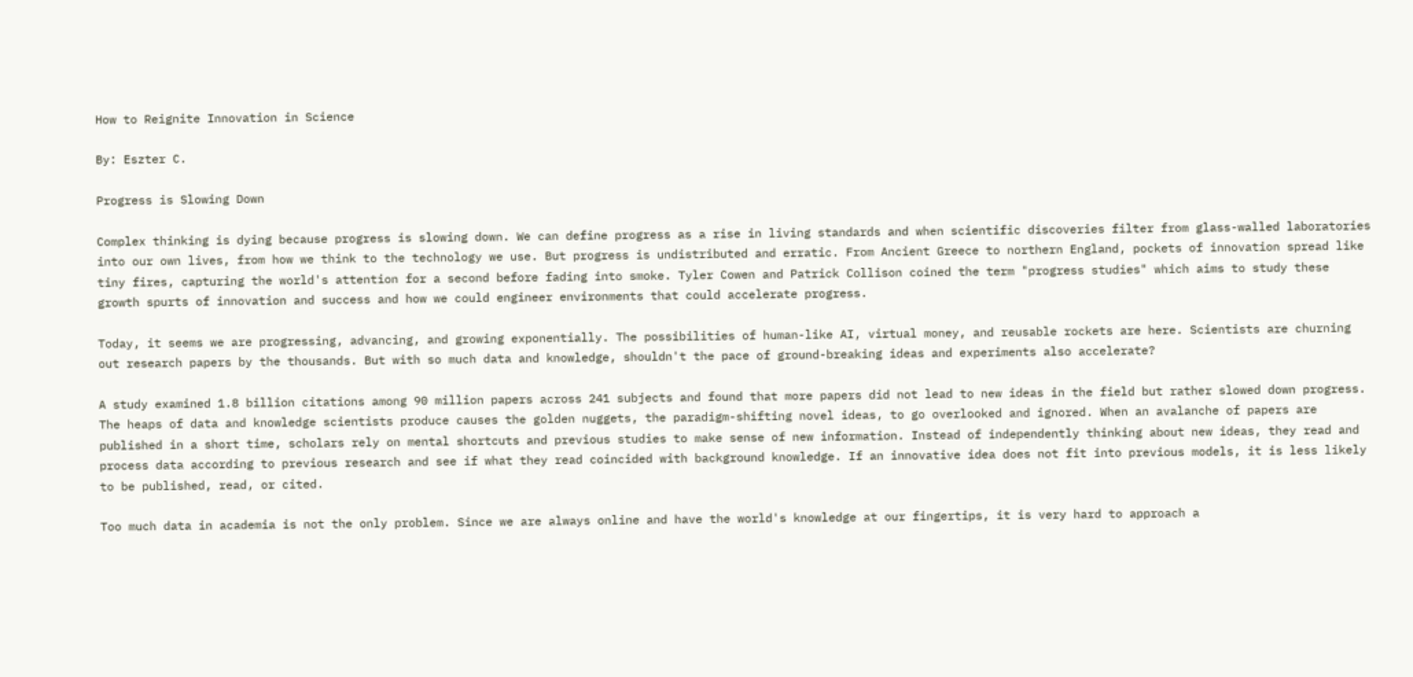How to Reignite Innovation in Science

By: Eszter C.

Progress is Slowing Down

Complex thinking is dying because progress is slowing down. We can define progress as a rise in living standards and when scientific discoveries filter from glass-walled laboratories into our own lives, from how we think to the technology we use. But progress is undistributed and erratic. From Ancient Greece to northern England, pockets of innovation spread like tiny fires, capturing the world's attention for a second before fading into smoke. Tyler Cowen and Patrick Collison coined the term "progress studies" which aims to study these growth spurts of innovation and success and how we could engineer environments that could accelerate progress.

Today, it seems we are progressing, advancing, and growing exponentially. The possibilities of human-like AI, virtual money, and reusable rockets are here. Scientists are churning out research papers by the thousands. But with so much data and knowledge, shouldn't the pace of ground-breaking ideas and experiments also accelerate?

A study examined 1.8 billion citations among 90 million papers across 241 subjects and found that more papers did not lead to new ideas in the field but rather slowed down progress. The heaps of data and knowledge scientists produce causes the golden nuggets, the paradigm-shifting novel ideas, to go overlooked and ignored. When an avalanche of papers are published in a short time, scholars rely on mental shortcuts and previous studies to make sense of new information. Instead of independently thinking about new ideas, they read and process data according to previous research and see if what they read coincided with background knowledge. If an innovative idea does not fit into previous models, it is less likely to be published, read, or cited.

Too much data in academia is not the only problem. Since we are always online and have the world's knowledge at our fingertips, it is very hard to approach a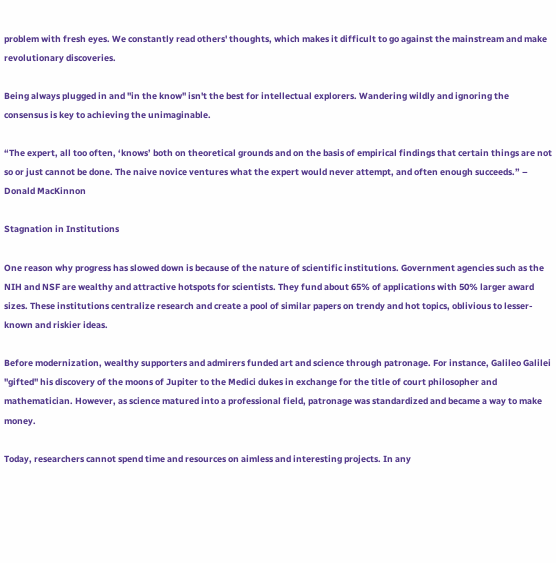problem with fresh eyes. We constantly read others' thoughts, which makes it difficult to go against the mainstream and make revolutionary discoveries.

Being always plugged in and "in the know" isn't the best for intellectual explorers. Wandering wildly and ignoring the consensus is key to achieving the unimaginable.

“The expert, all too often, ‘knows’ both on theoretical grounds and on the basis of empirical findings that certain things are not so or just cannot be done. The naive novice ventures what the expert would never attempt, and often enough succeeds.” – Donald MacKinnon

Stagnation in Institutions

One reason why progress has slowed down is because of the nature of scientific institutions. Government agencies such as the NIH and NSF are wealthy and attractive hotspots for scientists. They fund about 65% of applications with 50% larger award sizes. These institutions centralize research and create a pool of similar papers on trendy and hot topics, oblivious to lesser-known and riskier ideas.

Before modernization, wealthy supporters and admirers funded art and science through patronage. For instance, Galileo Galilei "gifted" his discovery of the moons of Jupiter to the Medici dukes in exchange for the title of court philosopher and mathematician. However, as science matured into a professional field, patronage was standardized and became a way to make money.

Today, researchers cannot spend time and resources on aimless and interesting projects. In any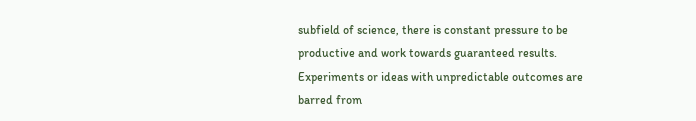subfield of science, there is constant pressure to be productive and work towards guaranteed results. Experiments or ideas with unpredictable outcomes are barred from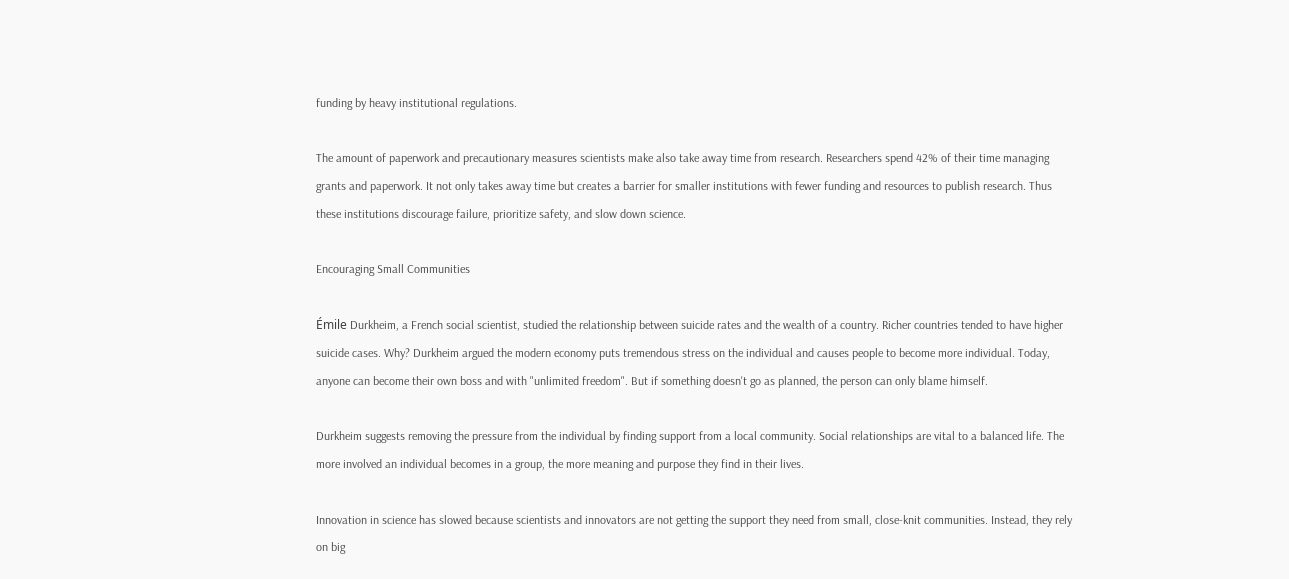funding by heavy institutional regulations.

The amount of paperwork and precautionary measures scientists make also take away time from research. Researchers spend 42% of their time managing grants and paperwork. It not only takes away time but creates a barrier for smaller institutions with fewer funding and resources to publish research. Thus these institutions discourage failure, prioritize safety, and slow down science.

Encouraging Small Communities

Émile Durkheim, a French social scientist, studied the relationship between suicide rates and the wealth of a country. Richer countries tended to have higher suicide cases. Why? Durkheim argued the modern economy puts tremendous stress on the individual and causes people to become more individual. Today, anyone can become their own boss and with "unlimited freedom". But if something doesn't go as planned, the person can only blame himself.

Durkheim suggests removing the pressure from the individual by finding support from a local community. Social relationships are vital to a balanced life. The more involved an individual becomes in a group, the more meaning and purpose they find in their lives.

Innovation in science has slowed because scientists and innovators are not getting the support they need from small, close-knit communities. Instead, they rely on big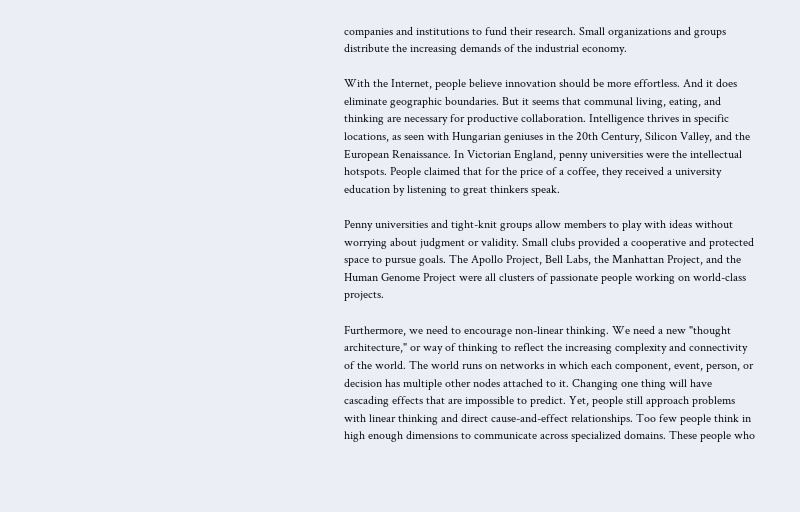companies and institutions to fund their research. Small organizations and groups distribute the increasing demands of the industrial economy.

With the Internet, people believe innovation should be more effortless. And it does eliminate geographic boundaries. But it seems that communal living, eating, and thinking are necessary for productive collaboration. Intelligence thrives in specific locations, as seen with Hungarian geniuses in the 20th Century, Silicon Valley, and the European Renaissance. In Victorian England, penny universities were the intellectual hotspots. People claimed that for the price of a coffee, they received a university education by listening to great thinkers speak.

Penny universities and tight-knit groups allow members to play with ideas without worrying about judgment or validity. Small clubs provided a cooperative and protected space to pursue goals. The Apollo Project, Bell Labs, the Manhattan Project, and the Human Genome Project were all clusters of passionate people working on world-class projects.

Furthermore, we need to encourage non-linear thinking. We need a new "thought architecture," or way of thinking to reflect the increasing complexity and connectivity of the world. The world runs on networks in which each component, event, person, or decision has multiple other nodes attached to it. Changing one thing will have cascading effects that are impossible to predict. Yet, people still approach problems with linear thinking and direct cause-and-effect relationships. Too few people think in high enough dimensions to communicate across specialized domains. These people who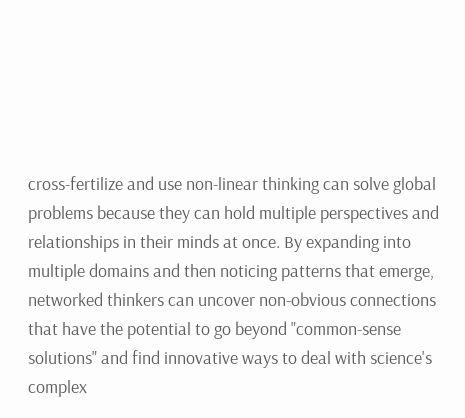cross-fertilize and use non-linear thinking can solve global problems because they can hold multiple perspectives and relationships in their minds at once. By expanding into multiple domains and then noticing patterns that emerge, networked thinkers can uncover non-obvious connections that have the potential to go beyond "common-sense solutions" and find innovative ways to deal with science's complex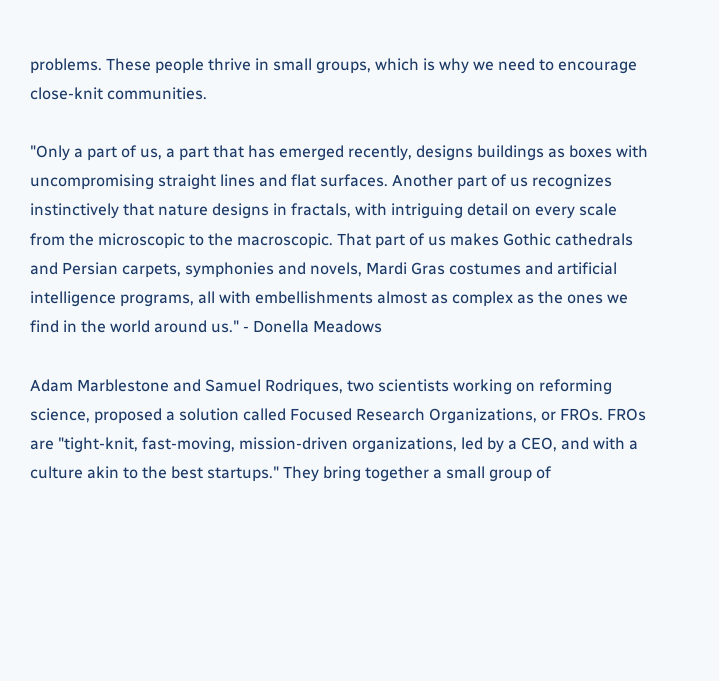problems. These people thrive in small groups, which is why we need to encourage close-knit communities.

"Only a part of us, a part that has emerged recently, designs buildings as boxes with uncompromising straight lines and flat surfaces. Another part of us recognizes instinctively that nature designs in fractals, with intriguing detail on every scale from the microscopic to the macroscopic. That part of us makes Gothic cathedrals and Persian carpets, symphonies and novels, Mardi Gras costumes and artificial intelligence programs, all with embellishments almost as complex as the ones we find in the world around us." - Donella Meadows

Adam Marblestone and Samuel Rodriques, two scientists working on reforming science, proposed a solution called Focused Research Organizations, or FROs. FROs are "tight-knit, fast-moving, mission-driven organizations, led by a CEO, and with a culture akin to the best startups." They bring together a small group of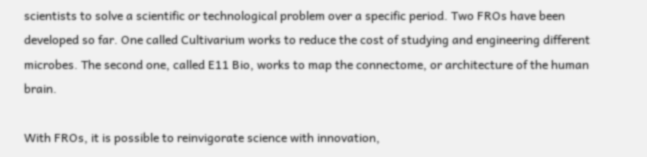scientists to solve a scientific or technological problem over a specific period. Two FROs have been developed so far. One called Cultivarium works to reduce the cost of studying and engineering different microbes. The second one, called E11 Bio, works to map the connectome, or architecture of the human brain.

With FROs, it is possible to reinvigorate science with innovation,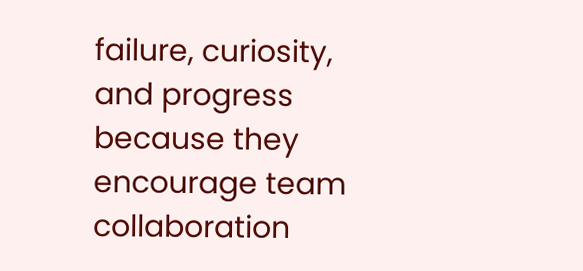failure, curiosity, and progress because they encourage team collaboration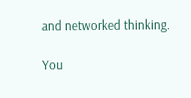and networked thinking.

You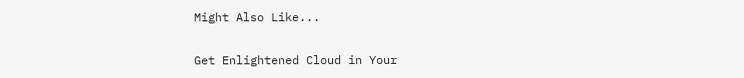Might Also Like...

Get Enlightened Cloud in Your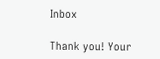Inbox

Thank you! Your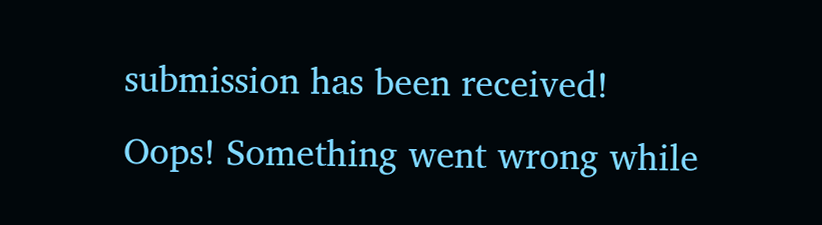submission has been received!
Oops! Something went wrong while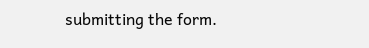submitting the form.